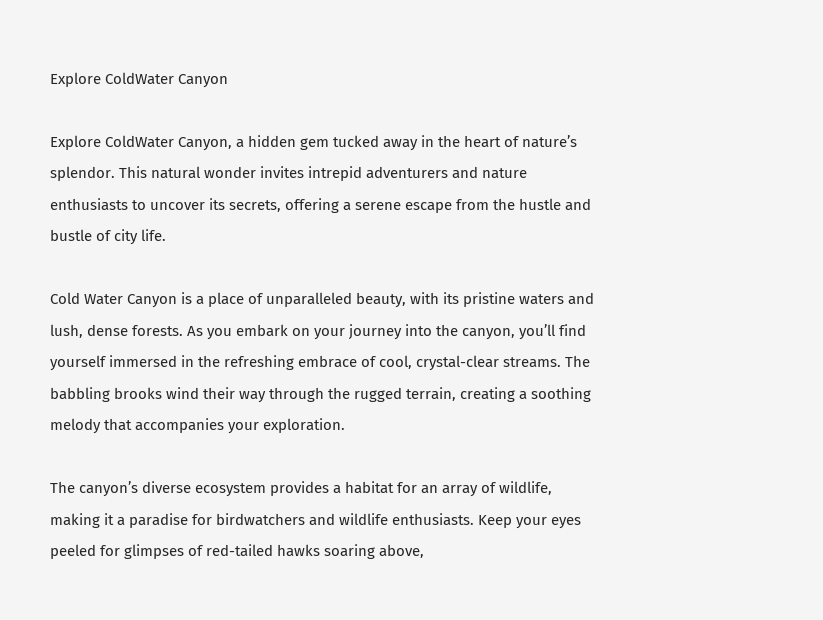Explore ColdWater Canyon

Explore ColdWater Canyon, a hidden gem tucked away in the heart of nature’s splendor. This natural wonder invites intrepid adventurers and nature enthusiasts to uncover its secrets, offering a serene escape from the hustle and bustle of city life.

Cold Water Canyon is a place of unparalleled beauty, with its pristine waters and lush, dense forests. As you embark on your journey into the canyon, you’ll find yourself immersed in the refreshing embrace of cool, crystal-clear streams. The babbling brooks wind their way through the rugged terrain, creating a soothing melody that accompanies your exploration.

The canyon’s diverse ecosystem provides a habitat for an array of wildlife, making it a paradise for birdwatchers and wildlife enthusiasts. Keep your eyes peeled for glimpses of red-tailed hawks soaring above,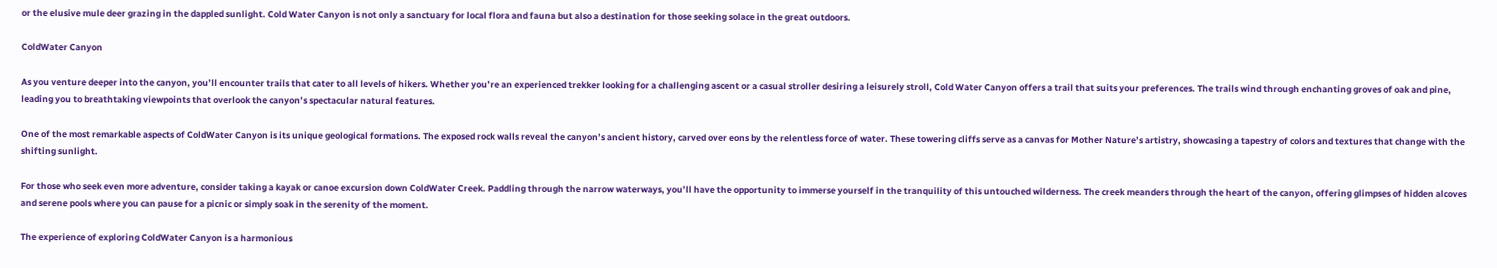or the elusive mule deer grazing in the dappled sunlight. Cold Water Canyon is not only a sanctuary for local flora and fauna but also a destination for those seeking solace in the great outdoors.

ColdWater Canyon

As you venture deeper into the canyon, you’ll encounter trails that cater to all levels of hikers. Whether you’re an experienced trekker looking for a challenging ascent or a casual stroller desiring a leisurely stroll, Cold Water Canyon offers a trail that suits your preferences. The trails wind through enchanting groves of oak and pine, leading you to breathtaking viewpoints that overlook the canyon’s spectacular natural features.

One of the most remarkable aspects of ColdWater Canyon is its unique geological formations. The exposed rock walls reveal the canyon’s ancient history, carved over eons by the relentless force of water. These towering cliffs serve as a canvas for Mother Nature’s artistry, showcasing a tapestry of colors and textures that change with the shifting sunlight.

For those who seek even more adventure, consider taking a kayak or canoe excursion down ColdWater Creek. Paddling through the narrow waterways, you’ll have the opportunity to immerse yourself in the tranquility of this untouched wilderness. The creek meanders through the heart of the canyon, offering glimpses of hidden alcoves and serene pools where you can pause for a picnic or simply soak in the serenity of the moment.

The experience of exploring ColdWater Canyon is a harmonious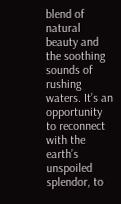blend of natural beauty and the soothing sounds of rushing waters. It’s an opportunity to reconnect with the earth’s unspoiled splendor, to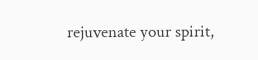rejuvenate your spirit,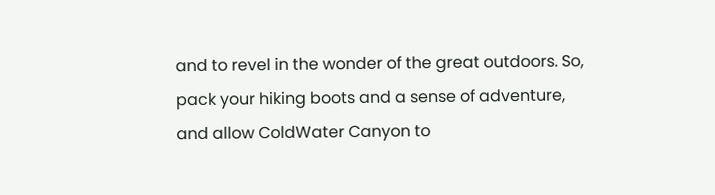and to revel in the wonder of the great outdoors. So, pack your hiking boots and a sense of adventure, and allow ColdWater Canyon to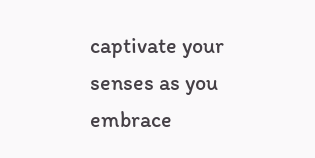captivate your senses as you embrace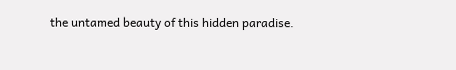the untamed beauty of this hidden paradise.